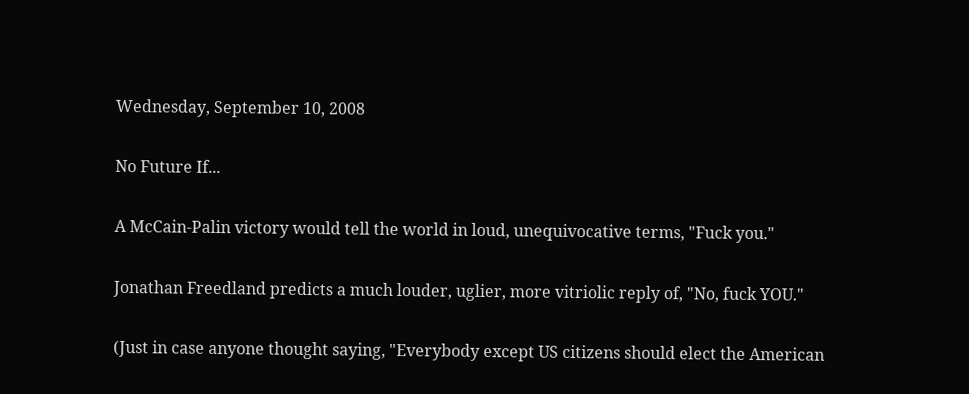Wednesday, September 10, 2008

No Future If...

A McCain-Palin victory would tell the world in loud, unequivocative terms, "Fuck you."

Jonathan Freedland predicts a much louder, uglier, more vitriolic reply of, "No, fuck YOU."

(Just in case anyone thought saying, "Everybody except US citizens should elect the American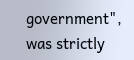government", was strictly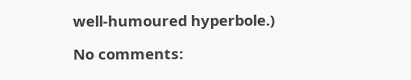well-humoured hyperbole.)

No comments: